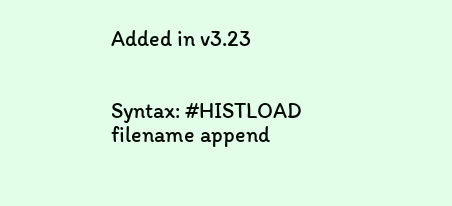Added in v3.23


Syntax: #HISTLOAD filename append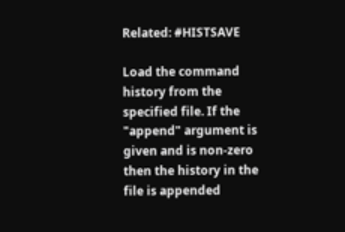Related: #HISTSAVE

Load the command history from the specified file. If the "append" argument is given and is non-zero then the history in the file is appended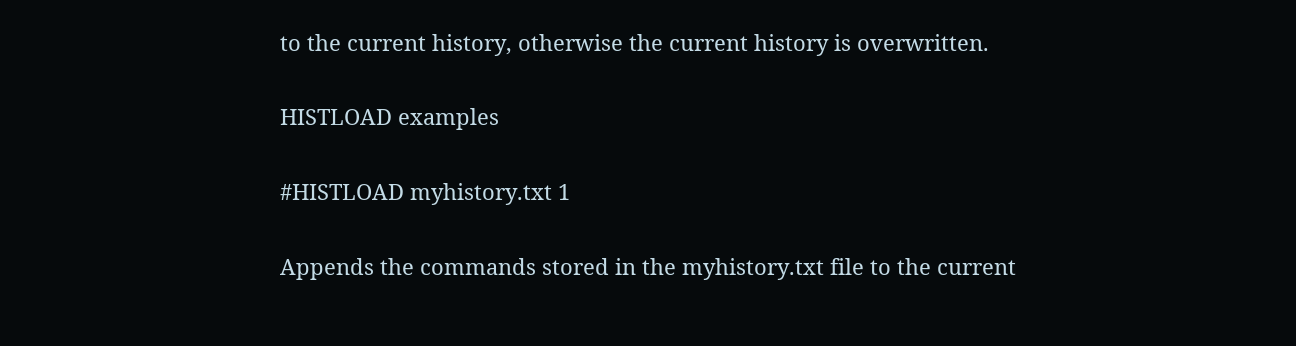to the current history, otherwise the current history is overwritten.

HISTLOAD examples

#HISTLOAD myhistory.txt 1

Appends the commands stored in the myhistory.txt file to the current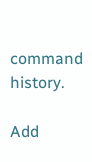command history.

Add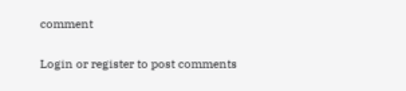comment

Login or register to post comments